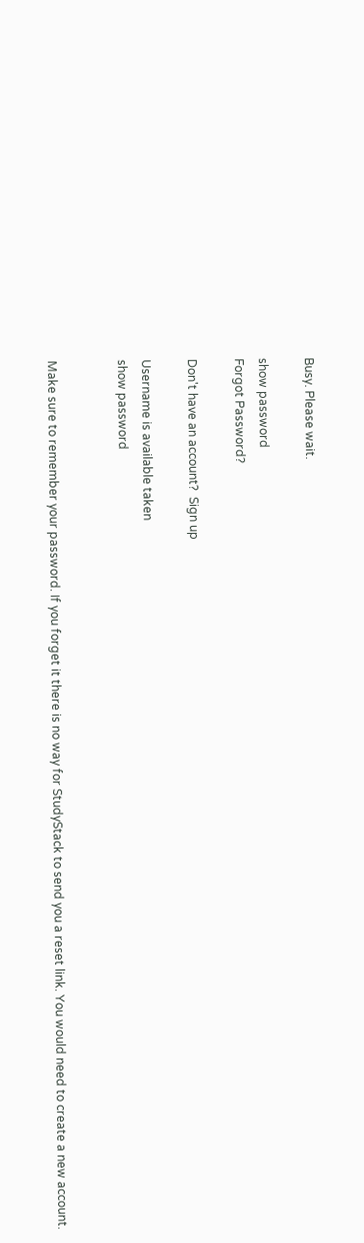Busy. Please wait.

show password
Forgot Password?

Don't have an account?  Sign up

Username is available taken
show password


Make sure to remember your password. If you forget it there is no way for StudyStack to send you a reset link. You would need to create a new account.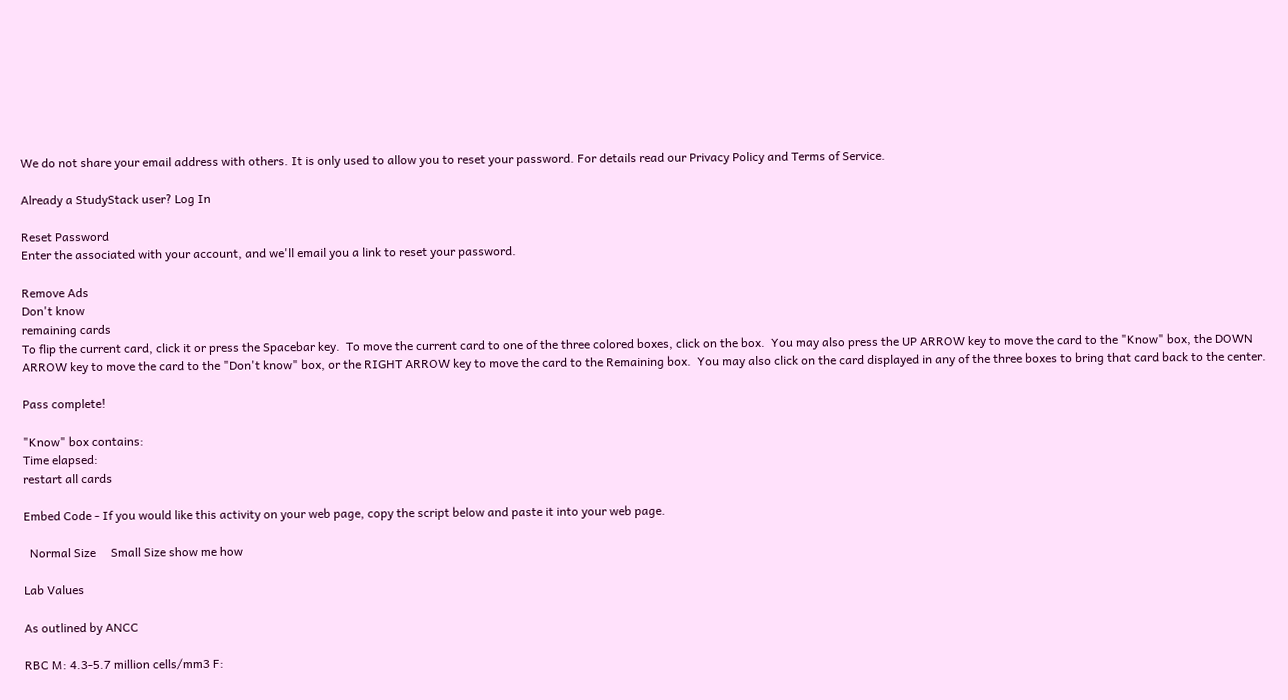We do not share your email address with others. It is only used to allow you to reset your password. For details read our Privacy Policy and Terms of Service.

Already a StudyStack user? Log In

Reset Password
Enter the associated with your account, and we'll email you a link to reset your password.

Remove Ads
Don't know
remaining cards
To flip the current card, click it or press the Spacebar key.  To move the current card to one of the three colored boxes, click on the box.  You may also press the UP ARROW key to move the card to the "Know" box, the DOWN ARROW key to move the card to the "Don't know" box, or the RIGHT ARROW key to move the card to the Remaining box.  You may also click on the card displayed in any of the three boxes to bring that card back to the center.

Pass complete!

"Know" box contains:
Time elapsed:
restart all cards

Embed Code - If you would like this activity on your web page, copy the script below and paste it into your web page.

  Normal Size     Small Size show me how

Lab Values

As outlined by ANCC

RBC M: 4.3-5.7 million cells/mm3 F: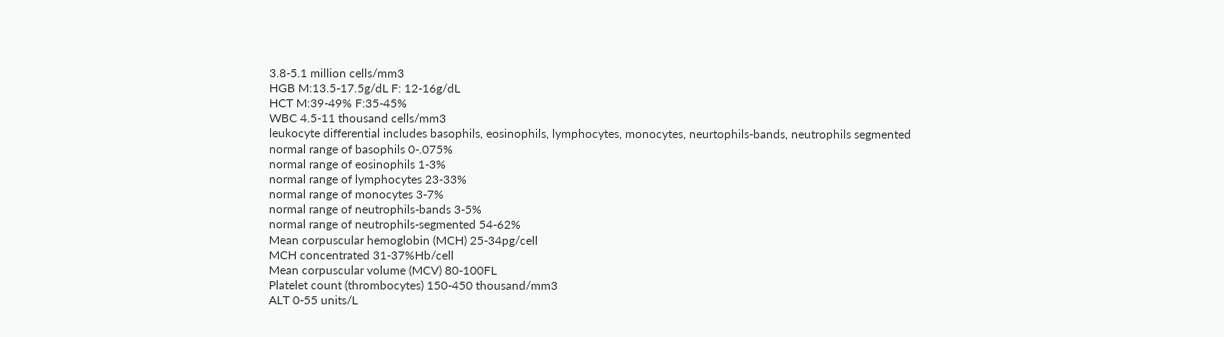3.8-5.1 million cells/mm3
HGB M:13.5-17.5g/dL F: 12-16g/dL
HCT M:39-49% F:35-45%
WBC 4.5-11 thousand cells/mm3
leukocyte differential includes basophils, eosinophils, lymphocytes, monocytes, neurtophils-bands, neutrophils segmented
normal range of basophils 0-.075%
normal range of eosinophils 1-3%
normal range of lymphocytes 23-33%
normal range of monocytes 3-7%
normal range of neutrophils-bands 3-5%
normal range of neutrophils-segmented 54-62%
Mean corpuscular hemoglobin (MCH) 25-34pg/cell
MCH concentrated 31-37%Hb/cell
Mean corpuscular volume (MCV) 80-100FL
Platelet count (thrombocytes) 150-450 thousand/mm3
ALT 0-55 units/L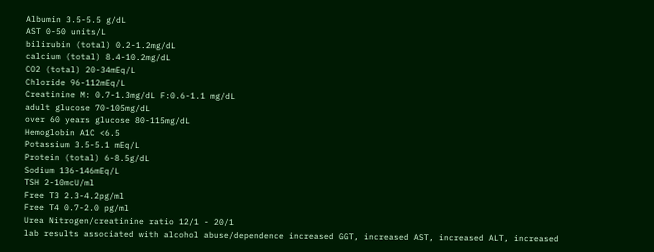Albumin 3.5-5.5 g/dL
AST 0-50 units/L
bilirubin (total) 0.2-1.2mg/dL
calcium (total) 8.4-10.2mg/dL
CO2 (total) 20-34mEq/L
Chloride 96-112mEq/L
Creatinine M: 0.7-1.3mg/dL F:0.6-1.1 mg/dL
adult glucose 70-105mg/dL
over 60 years glucose 80-115mg/dL
Hemoglobin A1C <6.5
Potassium 3.5-5.1 mEq/L
Protein (total) 6-8.5g/dL
Sodium 136-146mEq/L
TSH 2-10mcU/ml
Free T3 2.3-4.2pg/ml
Free T4 0.7-2.0 pg/ml
Urea Nitrogen/creatinine ratio 12/1 - 20/1
lab results associated with alcohol abuse/dependence increased GGT, increased AST, increased ALT, increased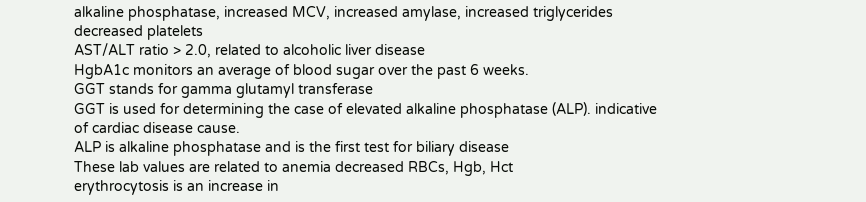alkaline phosphatase, increased MCV, increased amylase, increased triglycerides decreased platelets
AST/ALT ratio > 2.0, related to alcoholic liver disease
HgbA1c monitors an average of blood sugar over the past 6 weeks.
GGT stands for gamma glutamyl transferase
GGT is used for determining the case of elevated alkaline phosphatase (ALP). indicative of cardiac disease cause.
ALP is alkaline phosphatase and is the first test for biliary disease
These lab values are related to anemia decreased RBCs, Hgb, Hct
erythrocytosis is an increase in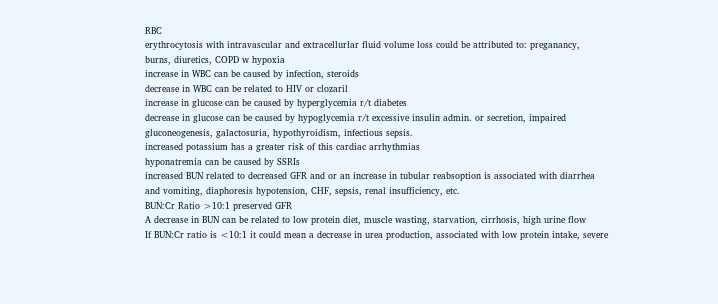RBC
erythrocytosis with intravascular and extracellurlar fluid volume loss could be attributed to: preganancy, burns, diuretics, COPD w hypoxia
increase in WBC can be caused by infection, steroids
decrease in WBC can be related to HIV or clozaril
increase in glucose can be caused by hyperglycemia r/t diabetes
decrease in glucose can be caused by hypoglycemia r/t excessive insulin admin. or secretion, impaired gluconeogenesis, galactosuria, hypothyroidism, infectious sepsis.
increased potassium has a greater risk of this cardiac arrhythmias
hyponatremia can be caused by SSRIs
increased BUN related to decreased GFR and or an increase in tubular reabsoption is associated with diarrhea and vomiting, diaphoresis hypotension, CHF, sepsis, renal insufficiency, etc.
BUN:Cr Ratio >10:1 preserved GFR
A decrease in BUN can be related to low protein diet, muscle wasting, starvation, cirrhosis, high urine flow
If BUN:Cr ratio is <10:1 it could mean a decrease in urea production, associated with low protein intake, severe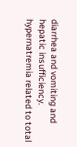diarrhea and vomiting and hepatic insufficiency.
hypernatremia related to total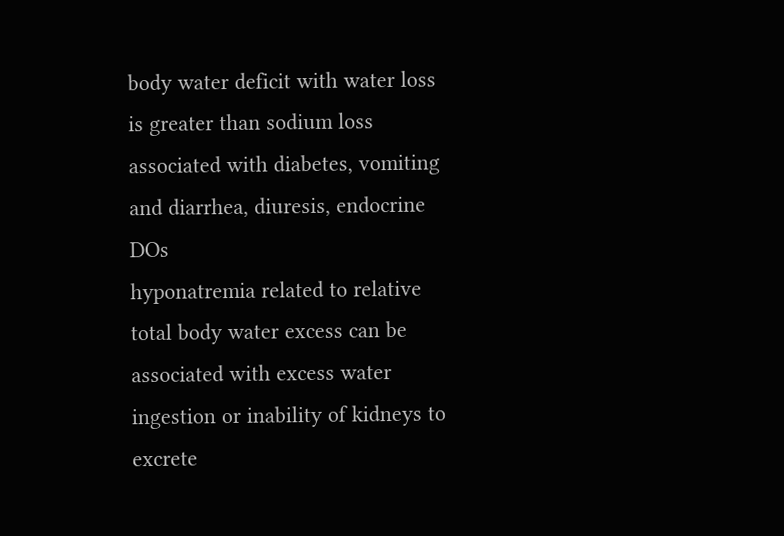body water deficit with water loss is greater than sodium loss associated with diabetes, vomiting and diarrhea, diuresis, endocrine DOs
hyponatremia related to relative total body water excess can be associated with excess water ingestion or inability of kidneys to excrete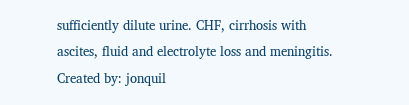sufficiently dilute urine. CHF, cirrhosis with ascites, fluid and electrolyte loss and meningitis.
Created by: jonquil